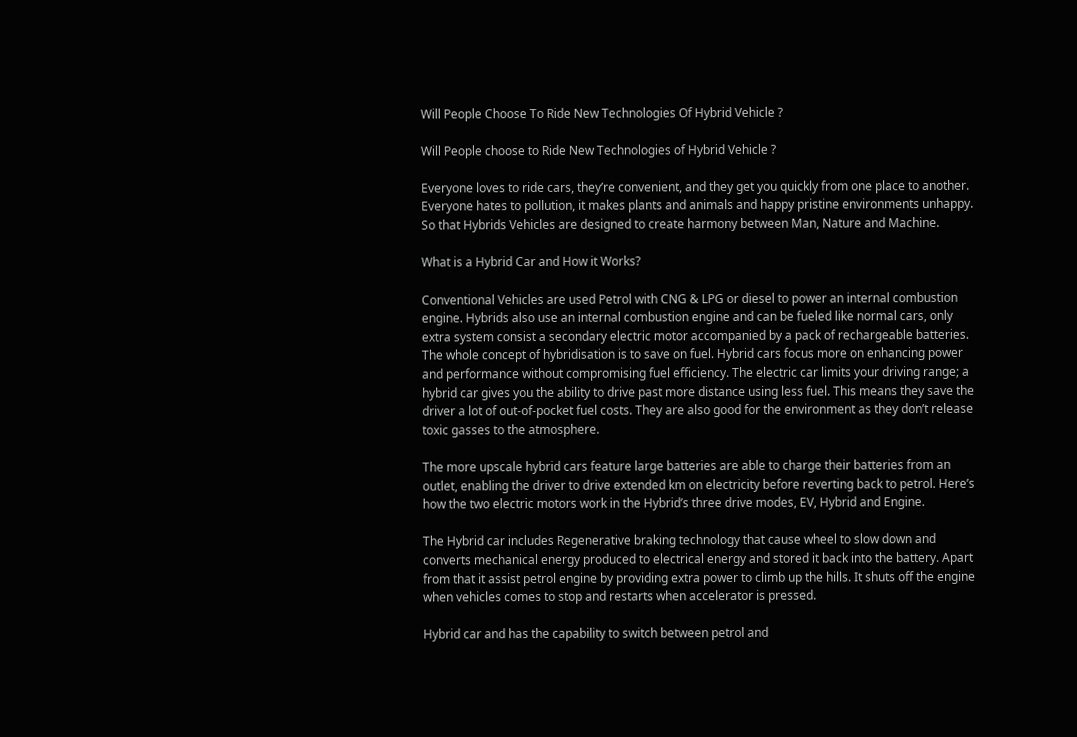Will People Choose To Ride New Technologies Of Hybrid Vehicle ?

Will People choose to Ride New Technologies of Hybrid Vehicle ?

Everyone loves to ride cars, they’re convenient, and they get you quickly from one place to another. Everyone hates to pollution, it makes plants and animals and happy pristine environments unhappy. So that Hybrids Vehicles are designed to create harmony between Man, Nature and Machine.

What is a Hybrid Car and How it Works?

Conventional Vehicles are used Petrol with CNG & LPG or diesel to power an internal combustion engine. Hybrids also use an internal combustion engine and can be fueled like normal cars, only extra system consist a secondary electric motor accompanied by a pack of rechargeable batteries. The whole concept of hybridisation is to save on fuel. Hybrid cars focus more on enhancing power and performance without compromising fuel efficiency. The electric car limits your driving range; a hybrid car gives you the ability to drive past more distance using less fuel. This means they save the driver a lot of out-of-pocket fuel costs. They are also good for the environment as they don’t release toxic gasses to the atmosphere.

The more upscale hybrid cars feature large batteries are able to charge their batteries from an outlet, enabling the driver to drive extended km on electricity before reverting back to petrol. Here’s how the two electric motors work in the Hybrid’s three drive modes, EV, Hybrid and Engine.

The Hybrid car includes Regenerative braking technology that cause wheel to slow down and converts mechanical energy produced to electrical energy and stored it back into the battery. Apart from that it assist petrol engine by providing extra power to climb up the hills. It shuts off the engine when vehicles comes to stop and restarts when accelerator is pressed.

Hybrid car and has the capability to switch between petrol and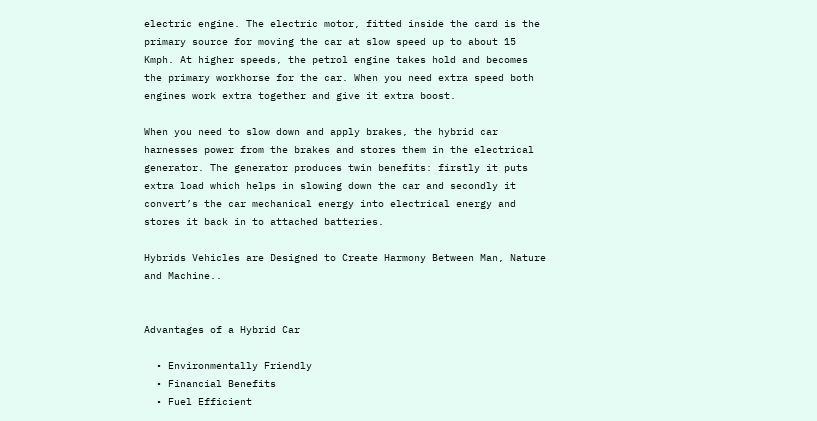electric engine. The electric motor, fitted inside the card is the primary source for moving the car at slow speed up to about 15 Kmph. At higher speeds, the petrol engine takes hold and becomes the primary workhorse for the car. When you need extra speed both engines work extra together and give it extra boost.

When you need to slow down and apply brakes, the hybrid car harnesses power from the brakes and stores them in the electrical generator. The generator produces twin benefits: firstly it puts extra load which helps in slowing down the car and secondly it convert’s the car mechanical energy into electrical energy and stores it back in to attached batteries.

Hybrids Vehicles are Designed to Create Harmony Between Man, Nature and Machine..


Advantages of a Hybrid Car

  • Environmentally Friendly
  • Financial Benefits
  • Fuel Efficient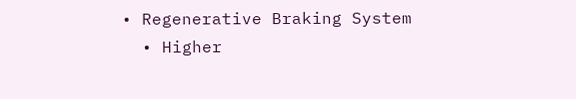• Regenerative Braking System
  • Higher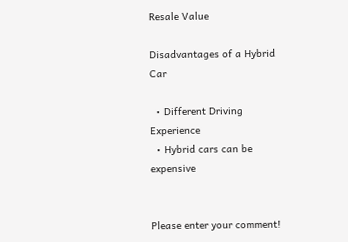Resale Value

Disadvantages of a Hybrid Car

  • Different Driving Experience
  • Hybrid cars can be expensive


Please enter your comment!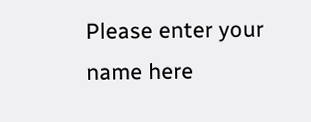Please enter your name here